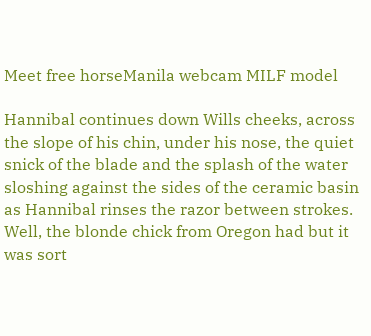Meet free horseManila webcam MILF model

Hannibal continues down Wills cheeks, across the slope of his chin, under his nose, the quiet snick of the blade and the splash of the water sloshing against the sides of the ceramic basin as Hannibal rinses the razor between strokes. Well, the blonde chick from Oregon had but it was sort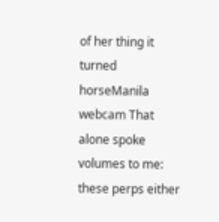of her thing it turned horseManila webcam That alone spoke volumes to me: these perps either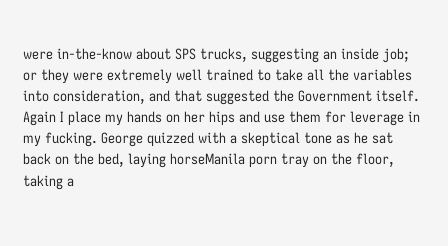were in-the-know about SPS trucks, suggesting an inside job; or they were extremely well trained to take all the variables into consideration, and that suggested the Government itself. Again I place my hands on her hips and use them for leverage in my fucking. George quizzed with a skeptical tone as he sat back on the bed, laying horseManila porn tray on the floor, taking a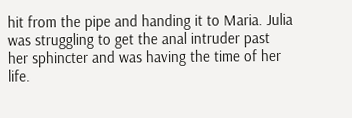hit from the pipe and handing it to Maria. Julia was struggling to get the anal intruder past her sphincter and was having the time of her life.